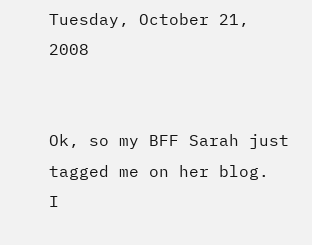Tuesday, October 21, 2008


Ok, so my BFF Sarah just tagged me on her blog.  I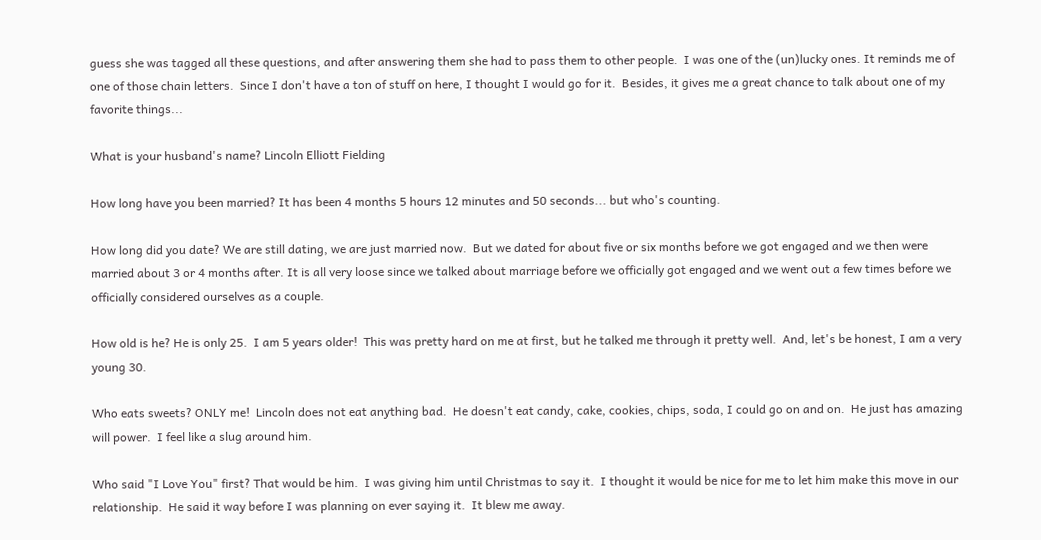guess she was tagged all these questions, and after answering them she had to pass them to other people.  I was one of the (un)lucky ones. It reminds me of one of those chain letters.  Since I don't have a ton of stuff on here, I thought I would go for it.  Besides, it gives me a great chance to talk about one of my favorite things...

What is your husband's name? Lincoln Elliott Fielding

How long have you been married? It has been 4 months 5 hours 12 minutes and 50 seconds... but who's counting.

How long did you date? We are still dating, we are just married now.  But we dated for about five or six months before we got engaged and we then were married about 3 or 4 months after. It is all very loose since we talked about marriage before we officially got engaged and we went out a few times before we officially considered ourselves as a couple.

How old is he? He is only 25.  I am 5 years older!  This was pretty hard on me at first, but he talked me through it pretty well.  And, let's be honest, I am a very young 30.

Who eats sweets? ONLY me!  Lincoln does not eat anything bad.  He doesn't eat candy, cake, cookies, chips, soda, I could go on and on.  He just has amazing will power.  I feel like a slug around him.

Who said "I Love You" first? That would be him.  I was giving him until Christmas to say it.  I thought it would be nice for me to let him make this move in our relationship.  He said it way before I was planning on ever saying it.  It blew me away.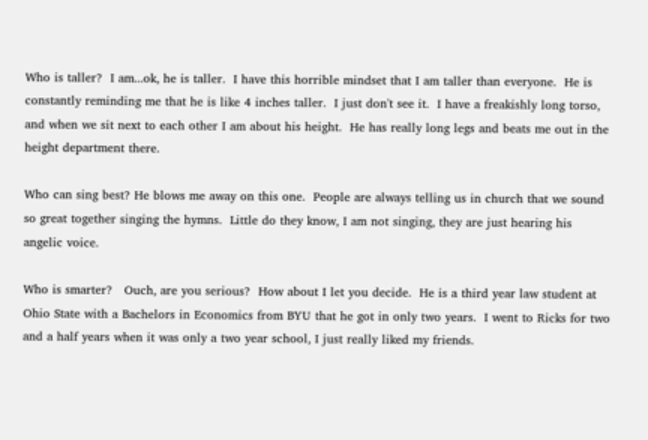Who is taller?  I am...ok, he is taller.  I have this horrible mindset that I am taller than everyone.  He is constantly reminding me that he is like 4 inches taller.  I just don't see it.  I have a freakishly long torso, and when we sit next to each other I am about his height.  He has really long legs and beats me out in the height department there.

Who can sing best? He blows me away on this one.  People are always telling us in church that we sound so great together singing the hymns.  Little do they know, I am not singing, they are just hearing his angelic voice.

Who is smarter?   Ouch, are you serious?  How about I let you decide.  He is a third year law student at Ohio State with a Bachelors in Economics from BYU that he got in only two years.  I went to Ricks for two and a half years when it was only a two year school, I just really liked my friends.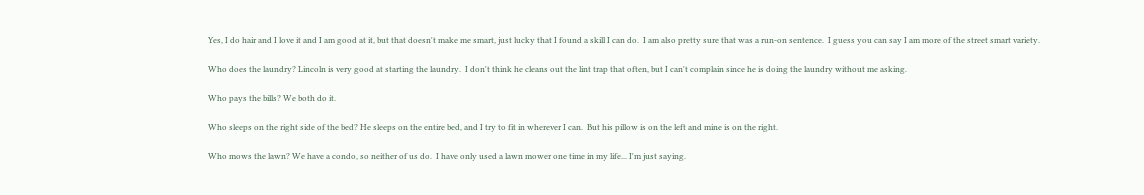Yes, I do hair and I love it and I am good at it, but that doesn't make me smart, just lucky that I found a skill I can do.  I am also pretty sure that was a run-on sentence.  I guess you can say I am more of the street smart variety.

Who does the laundry? Lincoln is very good at starting the laundry.  I don't think he cleans out the lint trap that often, but I can't complain since he is doing the laundry without me asking.

Who pays the bills? We both do it.

Who sleeps on the right side of the bed? He sleeps on the entire bed, and I try to fit in wherever I can.  But his pillow is on the left and mine is on the right.

Who mows the lawn? We have a condo, so neither of us do.  I have only used a lawn mower one time in my life... I'm just saying.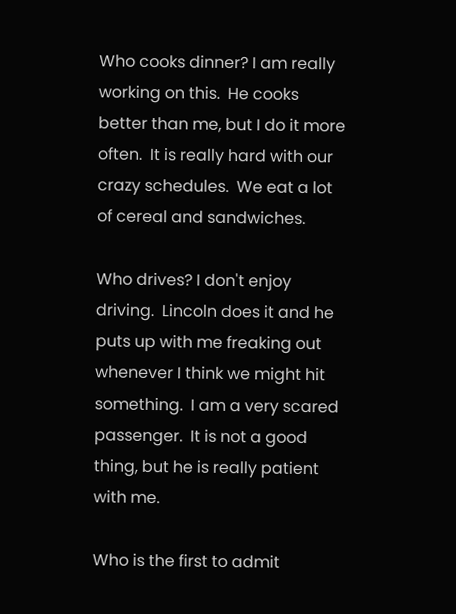Who cooks dinner? I am really working on this.  He cooks better than me, but I do it more often.  It is really hard with our crazy schedules.  We eat a lot of cereal and sandwiches.

Who drives? I don't enjoy driving.  Lincoln does it and he puts up with me freaking out whenever I think we might hit something.  I am a very scared passenger.  It is not a good thing, but he is really patient with me.

Who is the first to admit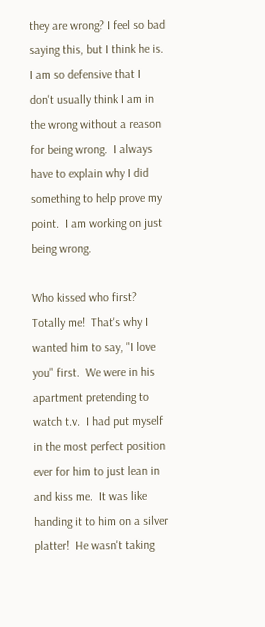they are wrong? I feel so bad saying this, but I think he is.  I am so defensive that I don't usually think I am in the wrong without a reason for being wrong.  I always have to explain why I did something to help prove my point.  I am working on just being wrong.

Who kissed who first? Totally me!  That's why I wanted him to say, "I love you" first.  We were in his apartment pretending to watch t.v.  I had put myself in the most perfect position ever for him to just lean in and kiss me.  It was like handing it to him on a silver platter!  He wasn't taking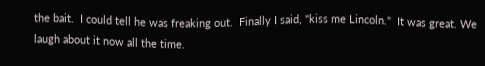the bait.  I could tell he was freaking out.  Finally I said, "kiss me Lincoln."  It was great. We laugh about it now all the time.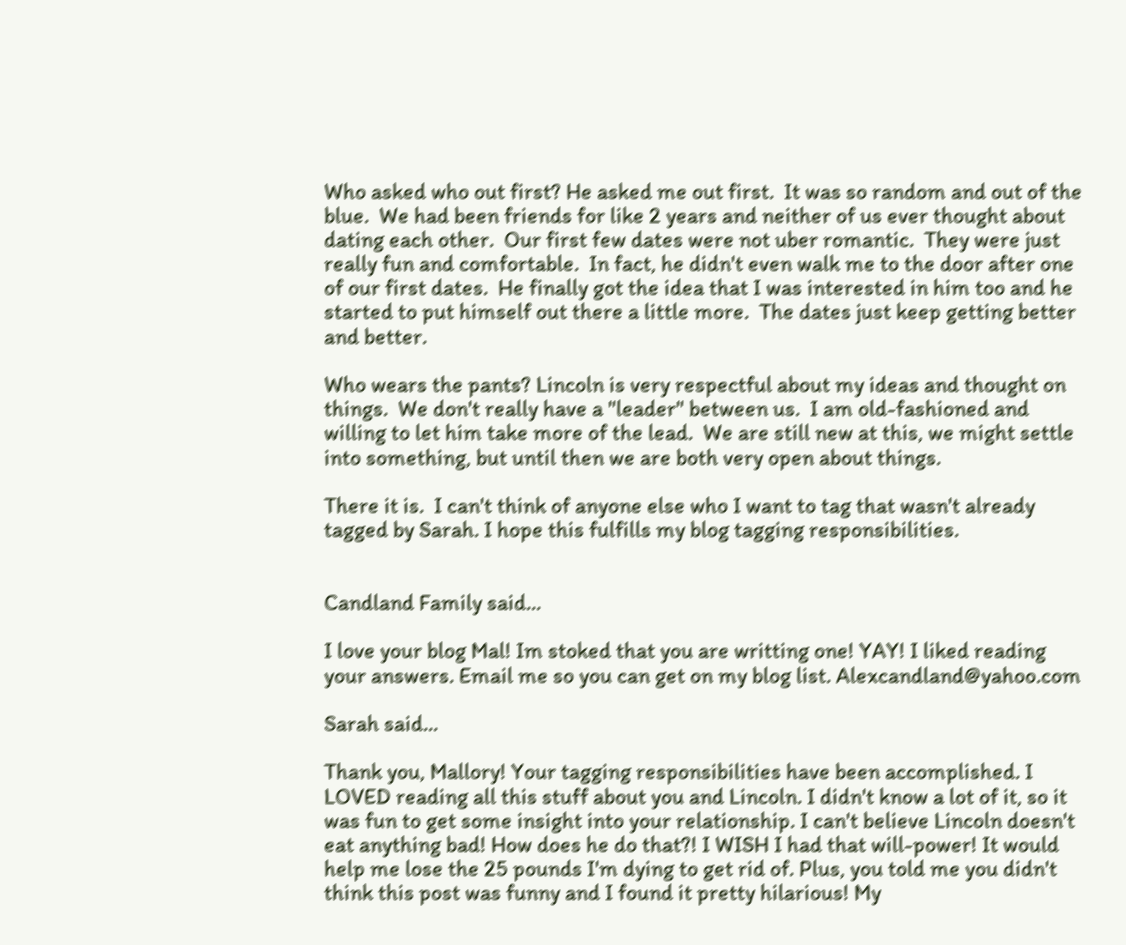Who asked who out first? He asked me out first.  It was so random and out of the blue.  We had been friends for like 2 years and neither of us ever thought about dating each other.  Our first few dates were not uber romantic.  They were just really fun and comfortable.  In fact, he didn't even walk me to the door after one of our first dates.  He finally got the idea that I was interested in him too and he started to put himself out there a little more.  The dates just keep getting better and better.

Who wears the pants? Lincoln is very respectful about my ideas and thought on things.  We don't really have a "leader" between us.  I am old-fashioned and willing to let him take more of the lead.  We are still new at this, we might settle into something, but until then we are both very open about things.

There it is.  I can't think of anyone else who I want to tag that wasn't already tagged by Sarah. I hope this fulfills my blog tagging responsibilities.


Candland Family said...

I love your blog Mal! Im stoked that you are writting one! YAY! I liked reading your answers. Email me so you can get on my blog list. Alexcandland@yahoo.com

Sarah said...

Thank you, Mallory! Your tagging responsibilities have been accomplished. I LOVED reading all this stuff about you and Lincoln. I didn't know a lot of it, so it was fun to get some insight into your relationship. I can't believe Lincoln doesn't eat anything bad! How does he do that?! I WISH I had that will-power! It would help me lose the 25 pounds I'm dying to get rid of. Plus, you told me you didn't think this post was funny and I found it pretty hilarious! My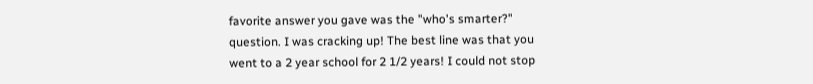favorite answer you gave was the "who's smarter?" question. I was cracking up! The best line was that you went to a 2 year school for 2 1/2 years! I could not stop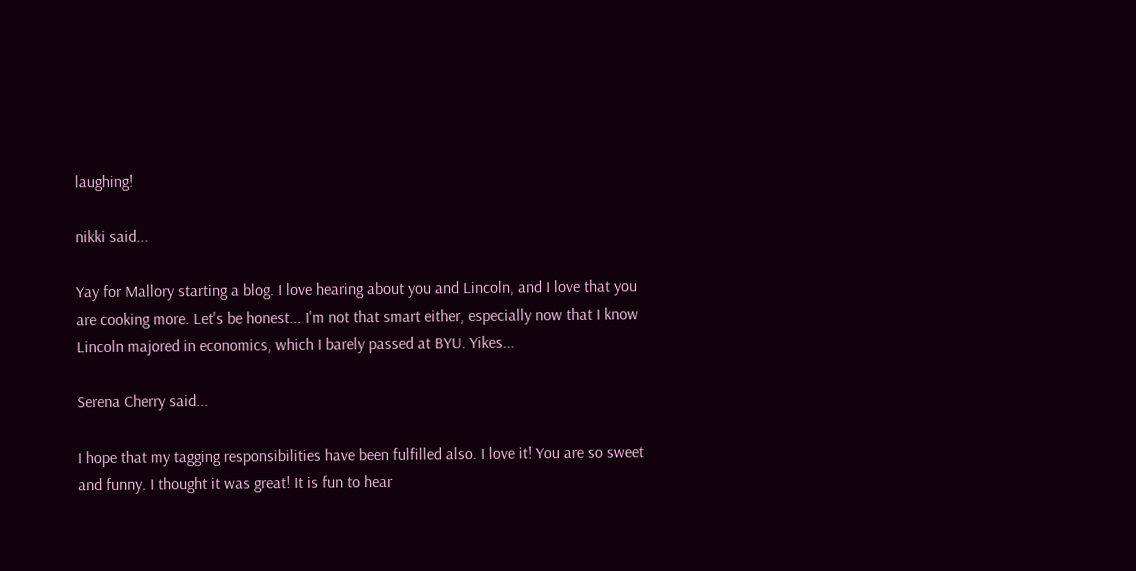laughing!

nikki said...

Yay for Mallory starting a blog. I love hearing about you and Lincoln, and I love that you are cooking more. Let's be honest... I'm not that smart either, especially now that I know Lincoln majored in economics, which I barely passed at BYU. Yikes...

Serena Cherry said...

I hope that my tagging responsibilities have been fulfilled also. I love it! You are so sweet and funny. I thought it was great! It is fun to hear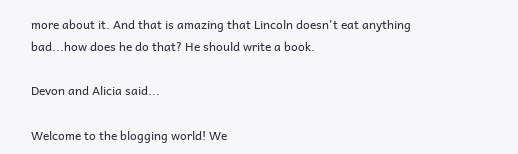more about it. And that is amazing that Lincoln doesn't eat anything bad...how does he do that? He should write a book.

Devon and Alicia said...

Welcome to the blogging world! We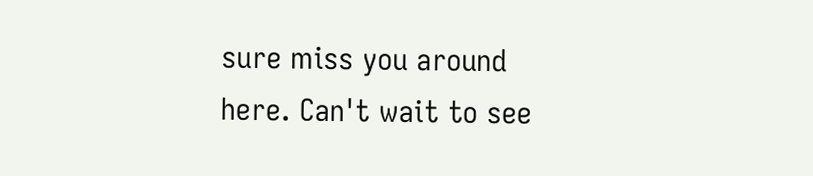sure miss you around here. Can't wait to see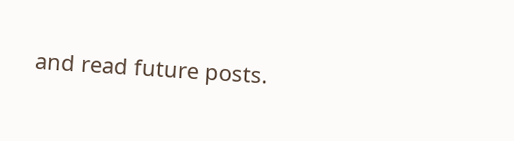and read future posts.